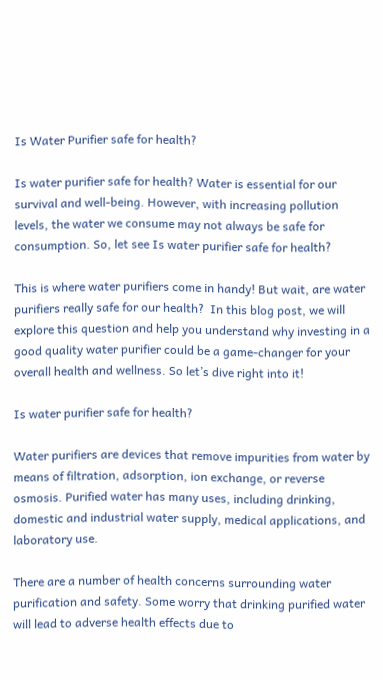Is Water Purifier safe for health?

Is water purifier safe for health? Water is essential for our survival and well-being. However, with increasing pollution levels, the water we consume may not always be safe for consumption. So, let see Is water purifier safe for health?

This is where water purifiers come in handy! But wait, are water purifiers really safe for our health?  In this blog post, we will explore this question and help you understand why investing in a good quality water purifier could be a game-changer for your overall health and wellness. So let’s dive right into it!

Is water purifier safe for health?

Water purifiers are devices that remove impurities from water by means of filtration, adsorption, ion exchange, or reverse osmosis. Purified water has many uses, including drinking, domestic and industrial water supply, medical applications, and laboratory use.

There are a number of health concerns surrounding water purification and safety. Some worry that drinking purified water will lead to adverse health effects due to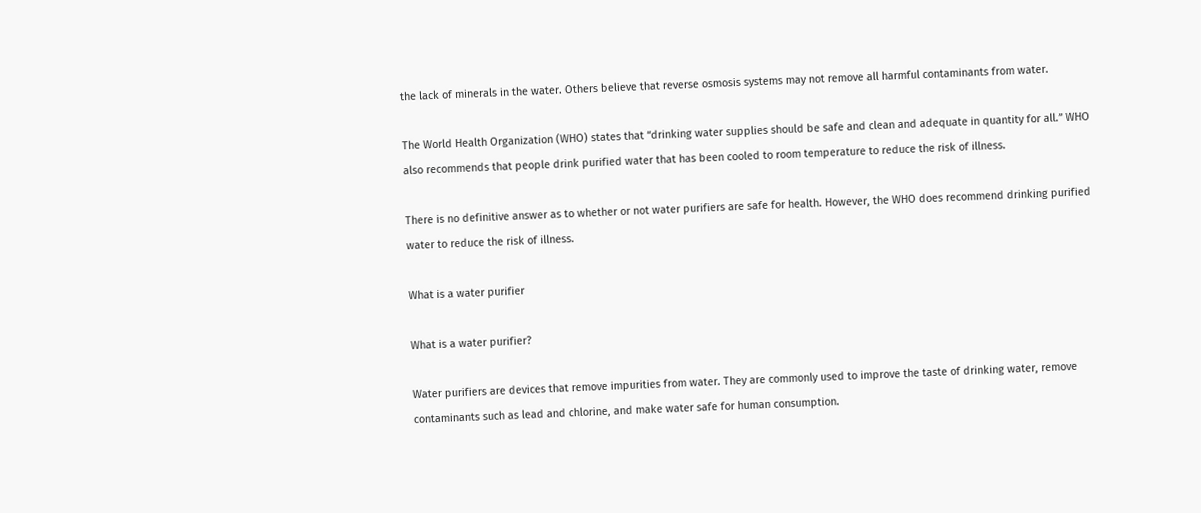the lack of minerals in the water. Others believe that reverse osmosis systems may not remove all harmful contaminants from water.

The World Health Organization (WHO) states that “drinking water supplies should be safe and clean and adequate in quantity for all.” WHO also recommends that people drink purified water that has been cooled to room temperature to reduce the risk of illness.

There is no definitive answer as to whether or not water purifiers are safe for health. However, the WHO does recommend drinking purified water to reduce the risk of illness.

What is a water purifier

What is a water purifier?

Water purifiers are devices that remove impurities from water. They are commonly used to improve the taste of drinking water, remove contaminants such as lead and chlorine, and make water safe for human consumption.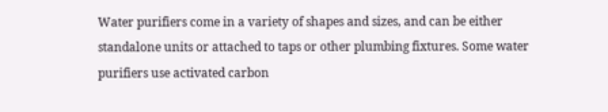Water purifiers come in a variety of shapes and sizes, and can be either standalone units or attached to taps or other plumbing fixtures. Some water purifiers use activated carbon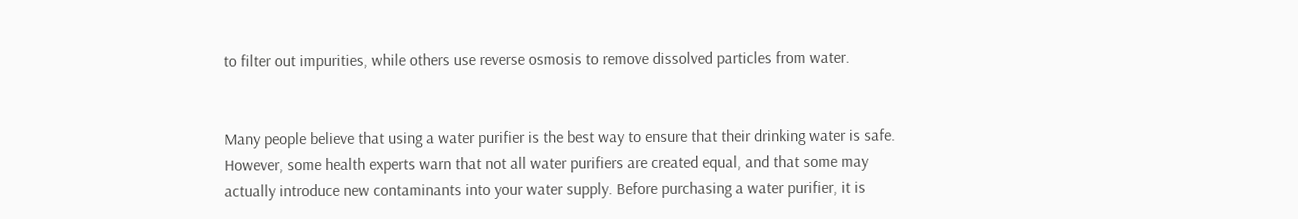to filter out impurities, while others use reverse osmosis to remove dissolved particles from water.


Many people believe that using a water purifier is the best way to ensure that their drinking water is safe. However, some health experts warn that not all water purifiers are created equal, and that some may actually introduce new contaminants into your water supply. Before purchasing a water purifier, it is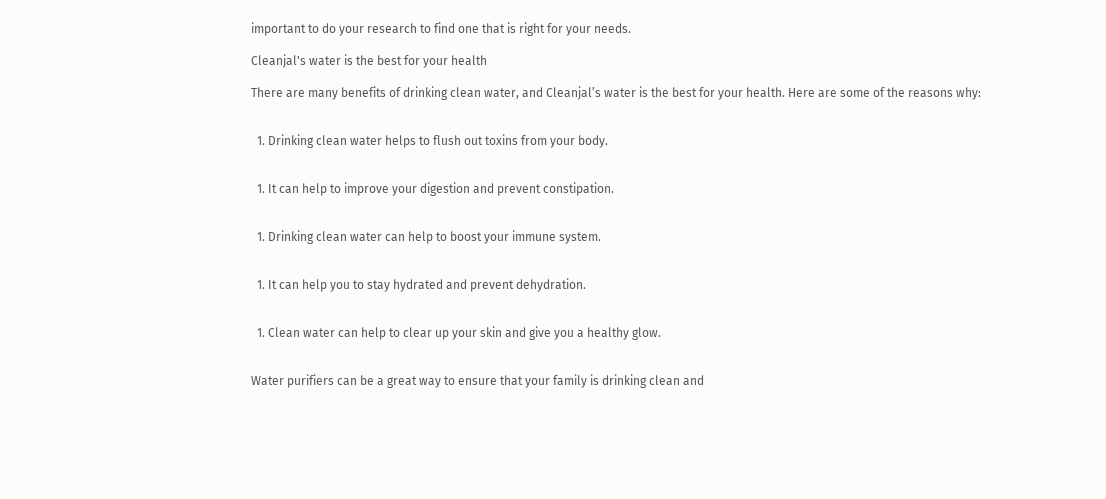important to do your research to find one that is right for your needs.

Cleanjal's water is the best for your health

There are many benefits of drinking clean water, and Cleanjal’s water is the best for your health. Here are some of the reasons why:


  1. Drinking clean water helps to flush out toxins from your body.


  1. It can help to improve your digestion and prevent constipation.


  1. Drinking clean water can help to boost your immune system.


  1. It can help you to stay hydrated and prevent dehydration.


  1. Clean water can help to clear up your skin and give you a healthy glow.


Water purifiers can be a great way to ensure that your family is drinking clean and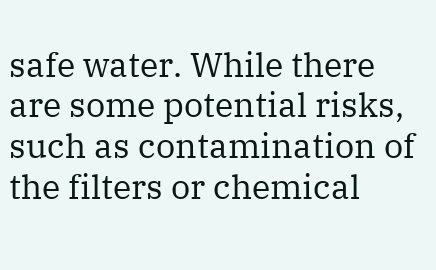safe water. While there are some potential risks, such as contamination of the filters or chemical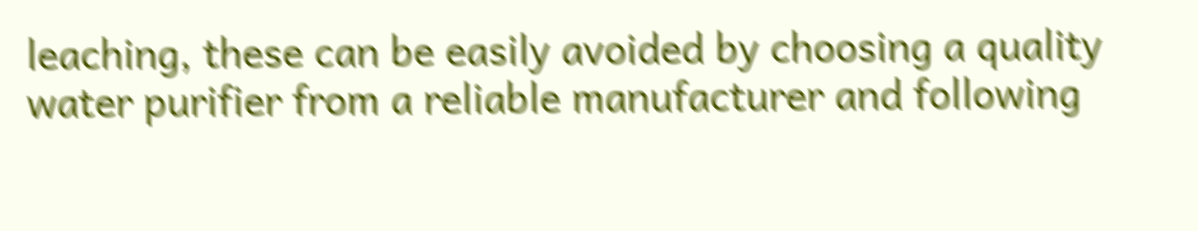leaching, these can be easily avoided by choosing a quality water purifier from a reliable manufacturer and following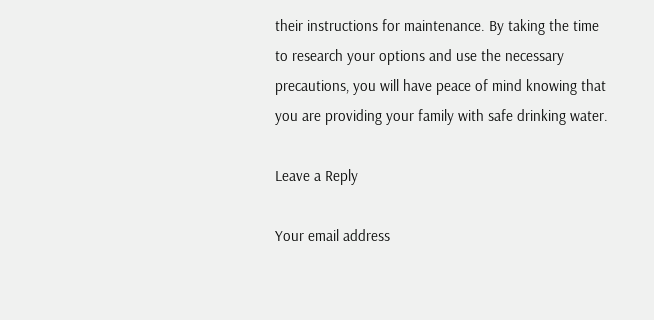their instructions for maintenance. By taking the time to research your options and use the necessary precautions, you will have peace of mind knowing that you are providing your family with safe drinking water.

Leave a Reply

Your email address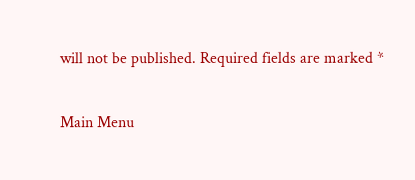will not be published. Required fields are marked *

Main Menu